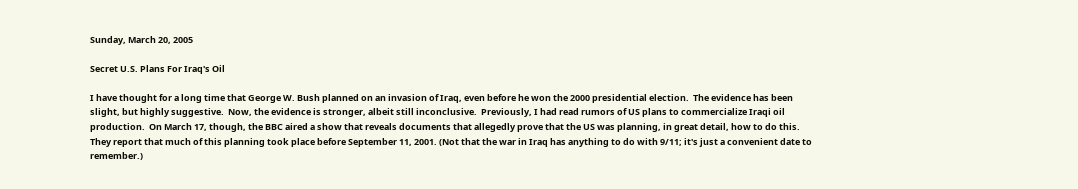Sunday, March 20, 2005

Secret U.S. Plans For Iraq's Oil

I have thought for a long time that George W. Bush planned on an invasion of Iraq, even before he won the 2000 presidential election.  The evidence has been slight, but highly suggestive.  Now, the evidence is stronger, albeit still inconclusive.  Previously, I had read rumors of US plans to commercialize Iraqi oil production.  On March 17, though, the BBC aired a show that reveals documents that allegedly prove that the US was planning, in great detail, how to do this.  They report that much of this planning took place before September 11, 2001. (Not that the war in Iraq has anything to do with 9/11; it's just a convenient date to remember.)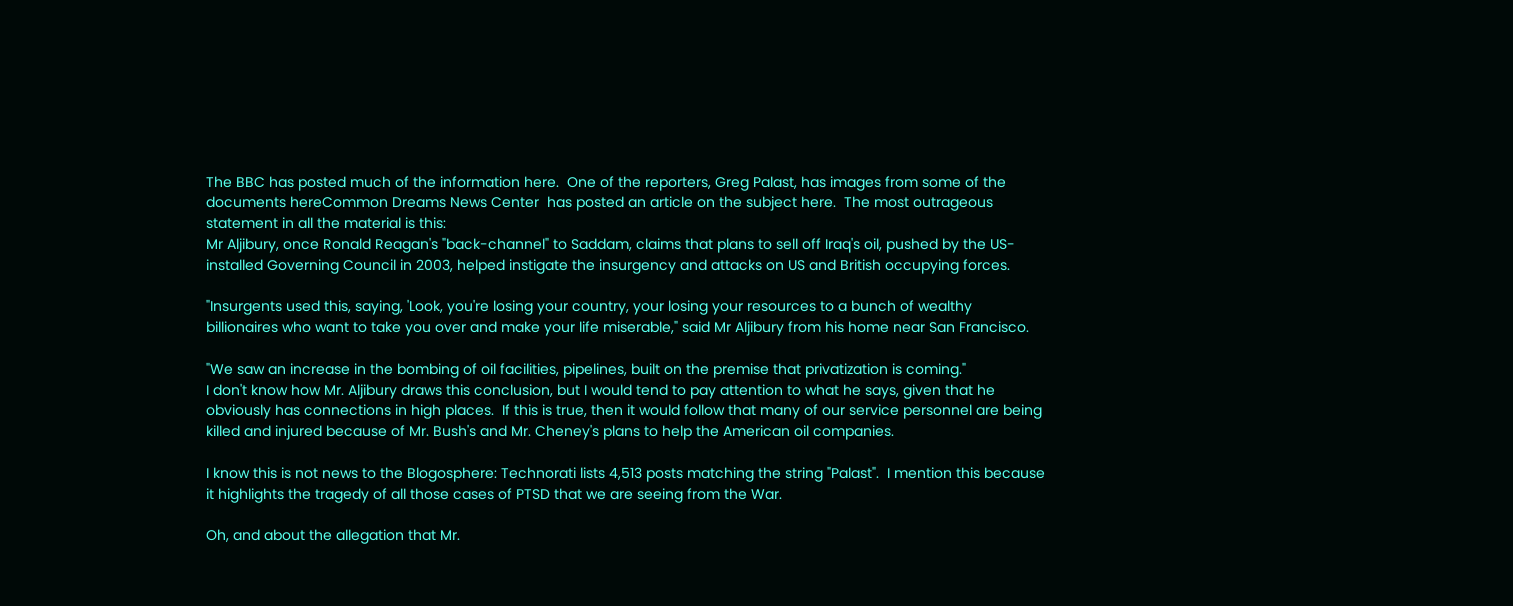The BBC has posted much of the information here.  One of the reporters, Greg Palast, has images from some of the documents hereCommon Dreams News Center  has posted an article on the subject here.  The most outrageous statement in all the material is this:
Mr Aljibury, once Ronald Reagan's "back-channel" to Saddam, claims that plans to sell off Iraq's oil, pushed by the US-installed Governing Council in 2003, helped instigate the insurgency and attacks on US and British occupying forces.

"Insurgents used this, saying, 'Look, you're losing your country, your losing your resources to a bunch of wealthy billionaires who want to take you over and make your life miserable," said Mr Aljibury from his home near San Francisco.

"We saw an increase in the bombing of oil facilities, pipelines, built on the premise that privatization is coming."
I don't know how Mr. Aljibury draws this conclusion, but I would tend to pay attention to what he says, given that he obviously has connections in high places.  If this is true, then it would follow that many of our service personnel are being killed and injured because of Mr. Bush's and Mr. Cheney's plans to help the American oil companies.

I know this is not news to the Blogosphere: Technorati lists 4,513 posts matching the string "Palast".  I mention this because it highlights the tragedy of all those cases of PTSD that we are seeing from the War.

Oh, and about the allegation that Mr.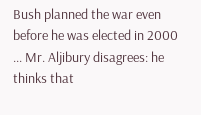Bush planned the war even before he was elected in 2000 ... Mr. Aljibury disagrees: he thinks that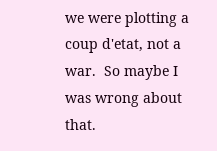we were plotting a coup d'etat, not a war.  So maybe I was wrong about that.